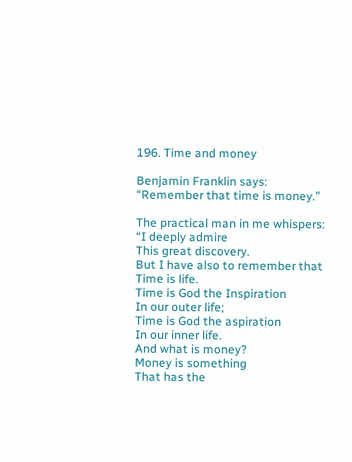196. Time and money

Benjamin Franklin says:
“Remember that time is money.”

The practical man in me whispers:
“I deeply admire
This great discovery.
But I have also to remember that
Time is life.
Time is God the Inspiration
In our outer life;
Time is God the aspiration
In our inner life.
And what is money?
Money is something
That has the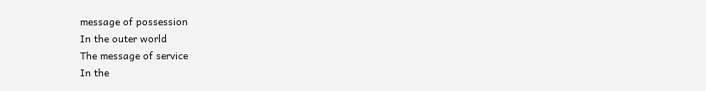message of possession
In the outer world
The message of service
In the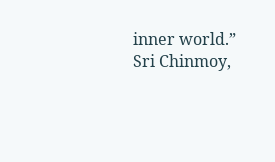inner world.”
Sri Chinmoy,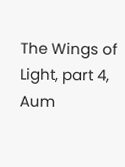The Wings of Light, part 4, Aum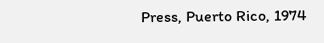Press, Puerto Rico, 1974